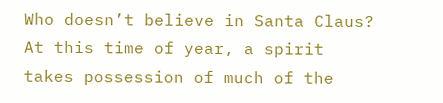Who doesn’t believe in Santa Claus? At this time of year, a spirit takes possession of much of the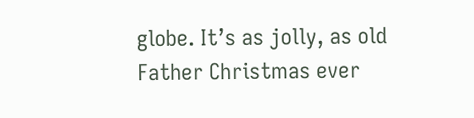globe. It’s as jolly, as old Father Christmas ever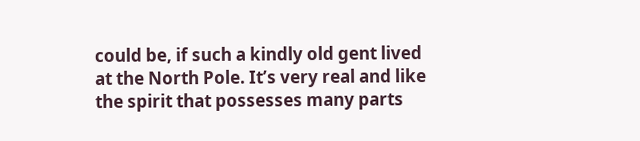could be, if such a kindly old gent lived at the North Pole. It’s very real and like the spirit that possesses many parts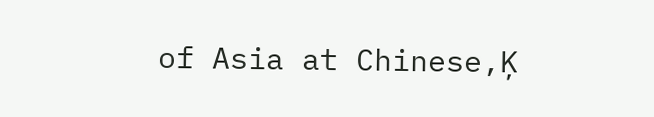of Asia at Chinese‚Ķ